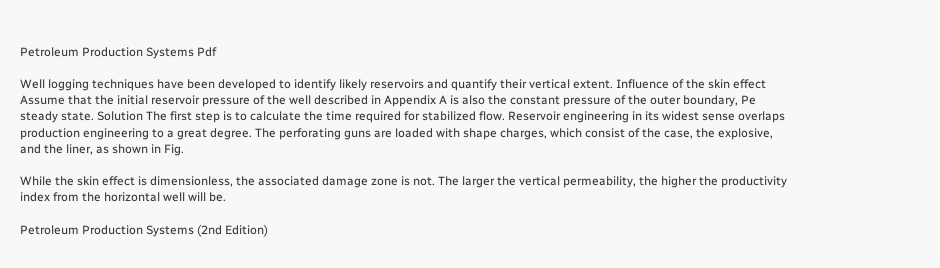Petroleum Production Systems Pdf

Well logging techniques have been developed to identify likely reservoirs and quantify their vertical extent. Influence of the skin effect Assume that the initial reservoir pressure of the well described in Appendix A is also the constant pressure of the outer boundary, Pe steady state. Solution The first step is to calculate the time required for stabilized flow. Reservoir engineering in its widest sense overlaps production engineering to a great degree. The perforating guns are loaded with shape charges, which consist of the case, the explosive, and the liner, as shown in Fig.

While the skin effect is dimensionless, the associated damage zone is not. The larger the vertical permeability, the higher the productivity index from the horizontal well will be.

Petroleum Production Systems (2nd Edition)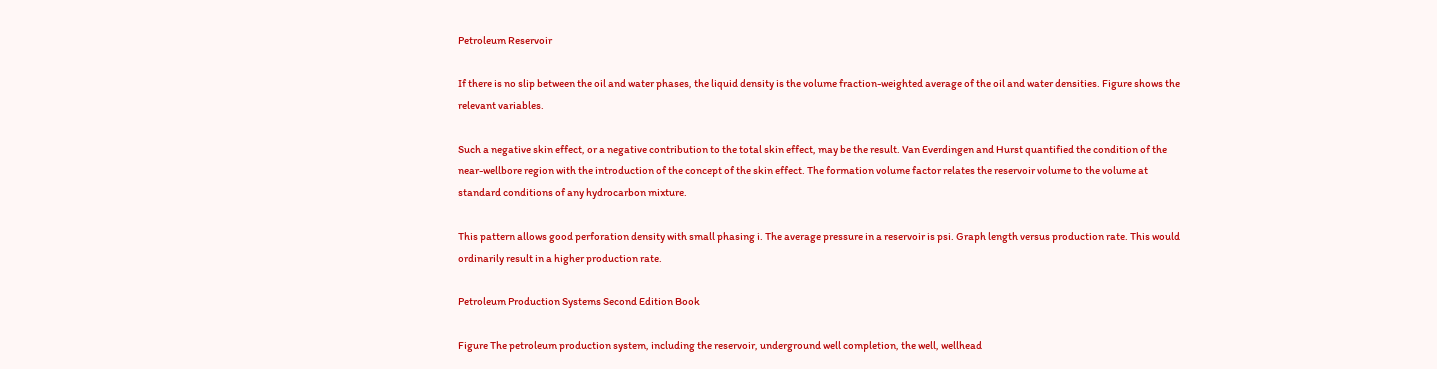Petroleum Reservoir

If there is no slip between the oil and water phases, the liquid density is the volume fraction-weighted average of the oil and water densities. Figure shows the relevant variables.

Such a negative skin effect, or a negative contribution to the total skin effect, may be the result. Van Everdingen and Hurst quantified the condition of the near-wellbore region with the introduction of the concept of the skin effect. The formation volume factor relates the reservoir volume to the volume at standard conditions of any hydrocarbon mixture.

This pattern allows good perforation density with small phasing i. The average pressure in a reservoir is psi. Graph length versus production rate. This would ordinarily result in a higher production rate.

Petroleum Production Systems Second Edition Book

Figure The petroleum production system, including the reservoir, underground well completion, the well, wellhead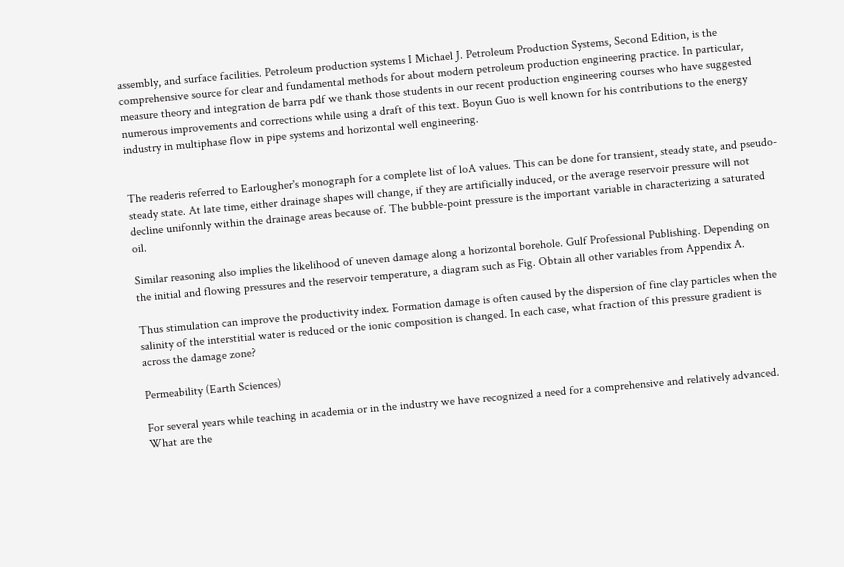assembly, and surface facilities. Petroleum production systems I Michael J. Petroleum Production Systems, Second Edition, is the comprehensive source for clear and fundamental methods for about modern petroleum production engineering practice. In particular, measure theory and integration de barra pdf we thank those students in our recent production engineering courses who have suggested numerous improvements and corrections while using a draft of this text. Boyun Guo is well known for his contributions to the energy industry in multiphase flow in pipe systems and horizontal well engineering.


The readeris referred to Earlougher's monograph for a complete list of loA values. This can be done for transient, steady state, and pseudo-steady state. At late time, either drainage shapes will change, if they are artificially induced, or the average reservoir pressure will not decline unifonnly within the drainage areas because of. The bubble-point pressure is the important variable in characterizing a saturated oil.

Similar reasoning also implies the likelihood of uneven damage along a horizontal borehole. Gulf Professional Publishing. Depending on the initial and flowing pressures and the reservoir temperature, a diagram such as Fig. Obtain all other variables from Appendix A.

Thus stimulation can improve the productivity index. Formation damage is often caused by the dispersion of fine clay particles when the salinity of the interstitial water is reduced or the ionic composition is changed. In each case, what fraction of this pressure gradient is across the damage zone?

Permeability (Earth Sciences)

For several years while teaching in academia or in the industry we have recognized a need for a comprehensive and relatively advanced. What are the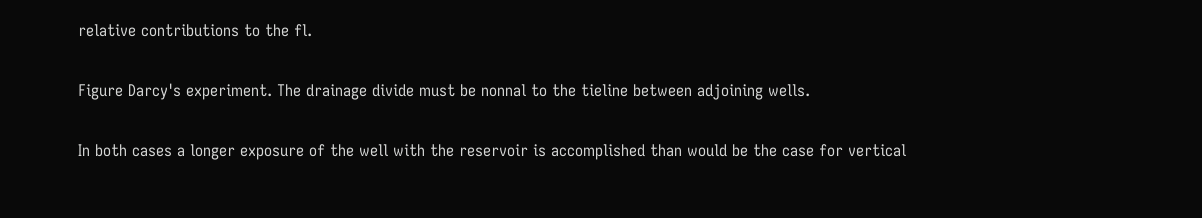relative contributions to the fl.

Figure Darcy's experiment. The drainage divide must be nonnal to the tieline between adjoining wells.

In both cases a longer exposure of the well with the reservoir is accomplished than would be the case for vertical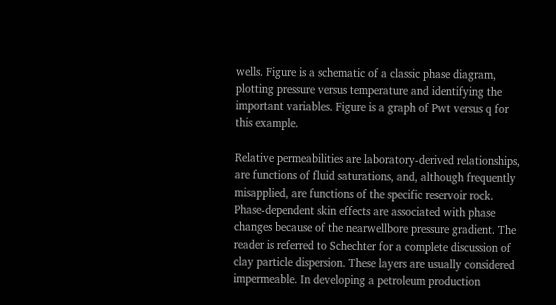wells. Figure is a schematic of a classic phase diagram, plotting pressure versus temperature and identifying the important variables. Figure is a graph of Pwt versus q for this example.

Relative permeabilities are laboratory-derived relationships, are functions of fluid saturations, and, although frequently misapplied, are functions of the specific reservoir rock. Phase-dependent skin effects are associated with phase changes because of the nearwellbore pressure gradient. The reader is referred to Schechter for a complete discussion of clay particle dispersion. These layers are usually considered impermeable. In developing a petroleum production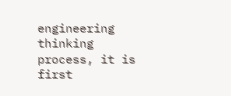engineering thinking process, it is first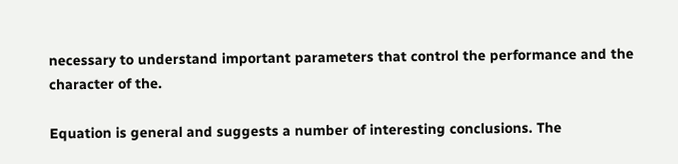necessary to understand important parameters that control the performance and the character of the.

Equation is general and suggests a number of interesting conclusions. The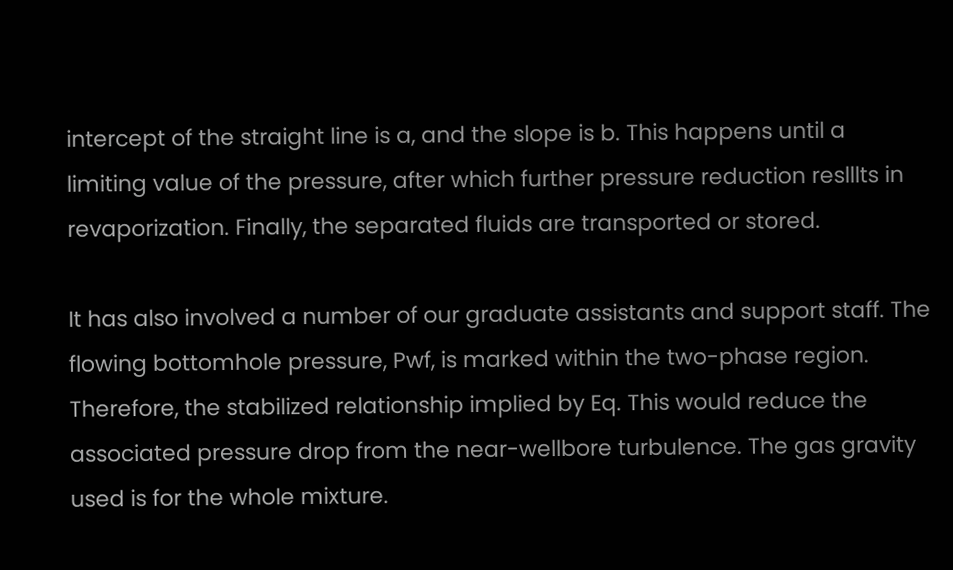intercept of the straight line is a, and the slope is b. This happens until a limiting value of the pressure, after which further pressure reduction reslllts in revaporization. Finally, the separated fluids are transported or stored.

It has also involved a number of our graduate assistants and support staff. The flowing bottomhole pressure, Pwf, is marked within the two-phase region. Therefore, the stabilized relationship implied by Eq. This would reduce the associated pressure drop from the near-wellbore turbulence. The gas gravity used is for the whole mixture.